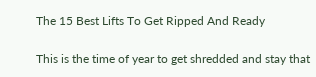The 15 Best Lifts To Get Ripped And Ready

This is the time of year to get shredded and stay that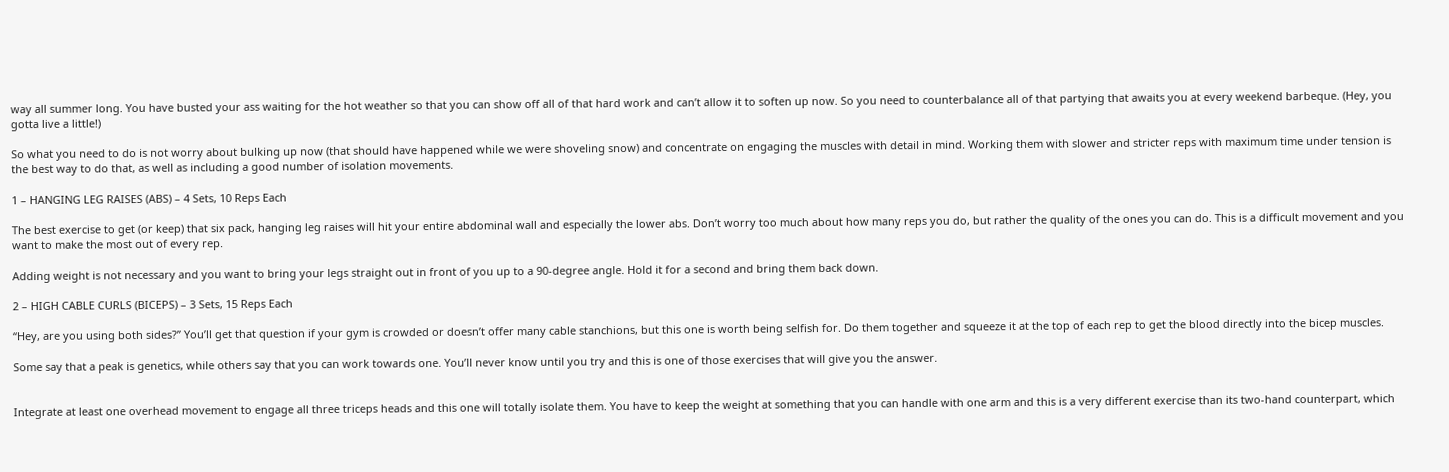way all summer long. You have busted your ass waiting for the hot weather so that you can show off all of that hard work and can’t allow it to soften up now. So you need to counterbalance all of that partying that awaits you at every weekend barbeque. (Hey, you gotta live a little!)

So what you need to do is not worry about bulking up now (that should have happened while we were shoveling snow) and concentrate on engaging the muscles with detail in mind. Working them with slower and stricter reps with maximum time under tension is the best way to do that, as well as including a good number of isolation movements.

1 – HANGING LEG RAISES (ABS) – 4 Sets, 10 Reps Each

The best exercise to get (or keep) that six pack, hanging leg raises will hit your entire abdominal wall and especially the lower abs. Don’t worry too much about how many reps you do, but rather the quality of the ones you can do. This is a difficult movement and you want to make the most out of every rep.

Adding weight is not necessary and you want to bring your legs straight out in front of you up to a 90-degree angle. Hold it for a second and bring them back down.

2 – HIGH CABLE CURLS (BICEPS) – 3 Sets, 15 Reps Each

“Hey, are you using both sides?” You’ll get that question if your gym is crowded or doesn’t offer many cable stanchions, but this one is worth being selfish for. Do them together and squeeze it at the top of each rep to get the blood directly into the bicep muscles.

Some say that a peak is genetics, while others say that you can work towards one. You’ll never know until you try and this is one of those exercises that will give you the answer.


Integrate at least one overhead movement to engage all three triceps heads and this one will totally isolate them. You have to keep the weight at something that you can handle with one arm and this is a very different exercise than its two-hand counterpart, which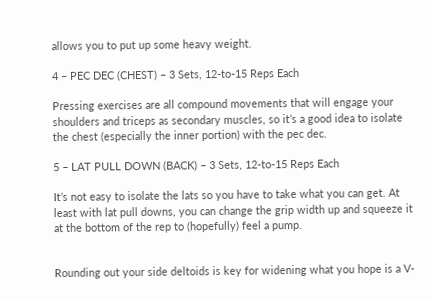allows you to put up some heavy weight.

4 – PEC DEC (CHEST) – 3 Sets, 12-to-15 Reps Each

Pressing exercises are all compound movements that will engage your shoulders and triceps as secondary muscles, so it’s a good idea to isolate the chest (especially the inner portion) with the pec dec.

5 – LAT PULL DOWN (BACK) – 3 Sets, 12-to-15 Reps Each

It’s not easy to isolate the lats so you have to take what you can get. At least with lat pull downs, you can change the grip width up and squeeze it at the bottom of the rep to (hopefully) feel a pump.


Rounding out your side deltoids is key for widening what you hope is a V-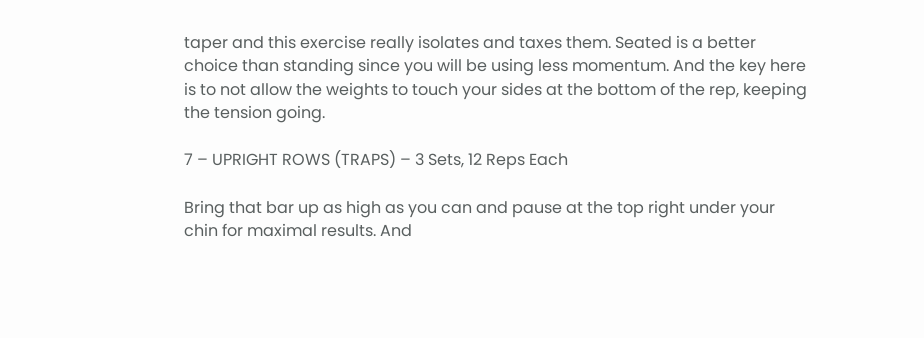taper and this exercise really isolates and taxes them. Seated is a better choice than standing since you will be using less momentum. And the key here is to not allow the weights to touch your sides at the bottom of the rep, keeping the tension going.

7 – UPRIGHT ROWS (TRAPS) – 3 Sets, 12 Reps Each

Bring that bar up as high as you can and pause at the top right under your chin for maximal results. And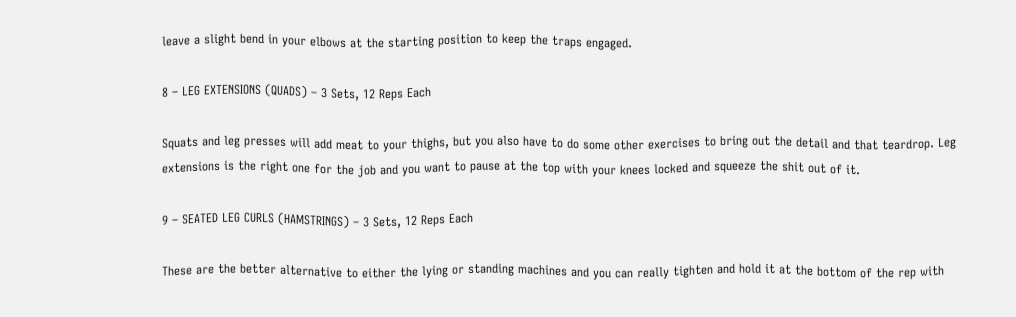leave a slight bend in your elbows at the starting position to keep the traps engaged.

8 – LEG EXTENSIONS (QUADS) – 3 Sets, 12 Reps Each

Squats and leg presses will add meat to your thighs, but you also have to do some other exercises to bring out the detail and that teardrop. Leg extensions is the right one for the job and you want to pause at the top with your knees locked and squeeze the shit out of it.

9 – SEATED LEG CURLS (HAMSTRINGS) – 3 Sets, 12 Reps Each

These are the better alternative to either the lying or standing machines and you can really tighten and hold it at the bottom of the rep with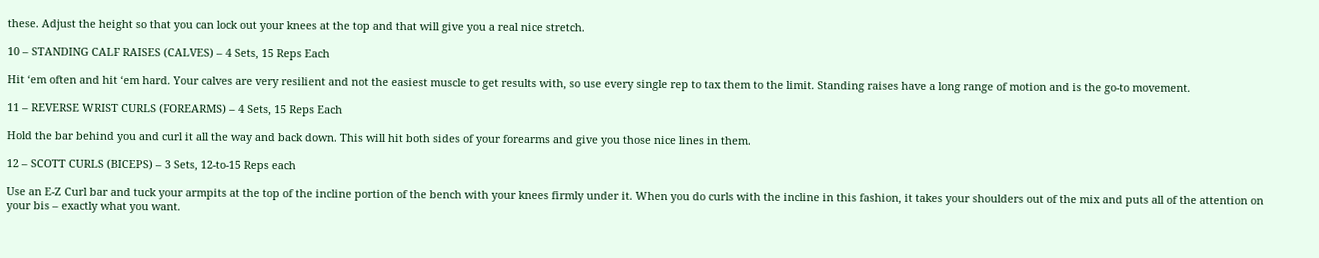these. Adjust the height so that you can lock out your knees at the top and that will give you a real nice stretch.

10 – STANDING CALF RAISES (CALVES) – 4 Sets, 15 Reps Each

Hit ‘em often and hit ‘em hard. Your calves are very resilient and not the easiest muscle to get results with, so use every single rep to tax them to the limit. Standing raises have a long range of motion and is the go-to movement.

11 – REVERSE WRIST CURLS (FOREARMS) – 4 Sets, 15 Reps Each

Hold the bar behind you and curl it all the way and back down. This will hit both sides of your forearms and give you those nice lines in them.

12 – SCOTT CURLS (BICEPS) – 3 Sets, 12-to-15 Reps each

Use an E-Z Curl bar and tuck your armpits at the top of the incline portion of the bench with your knees firmly under it. When you do curls with the incline in this fashion, it takes your shoulders out of the mix and puts all of the attention on your bis – exactly what you want.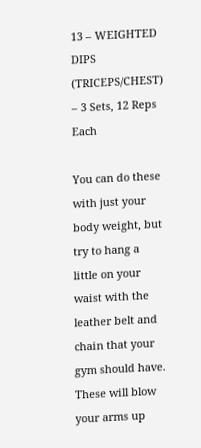13 – WEIGHTED DIPS (TRICEPS/CHEST) – 3 Sets, 12 Reps Each

You can do these with just your body weight, but try to hang a little on your waist with the leather belt and chain that your gym should have. These will blow your arms up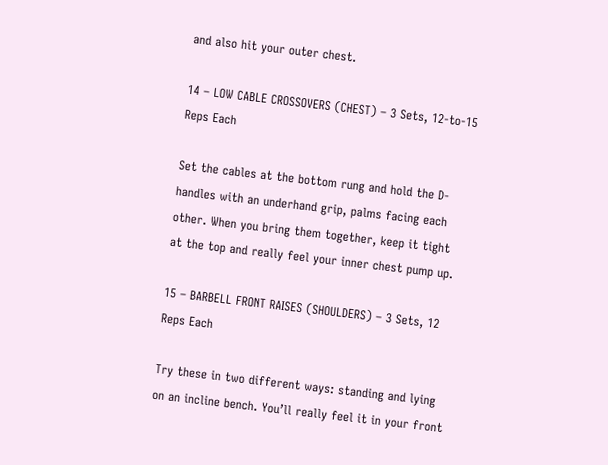and also hit your outer chest.

14 – LOW CABLE CROSSOVERS (CHEST) – 3 Sets, 12-to-15 Reps Each

Set the cables at the bottom rung and hold the D-handles with an underhand grip, palms facing each other. When you bring them together, keep it tight at the top and really feel your inner chest pump up.

15 – BARBELL FRONT RAISES (SHOULDERS) – 3 Sets, 12 Reps Each

Try these in two different ways: standing and lying on an incline bench. You’ll really feel it in your front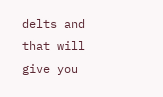delts and that will give you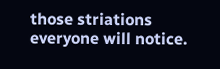those striations everyone will notice.